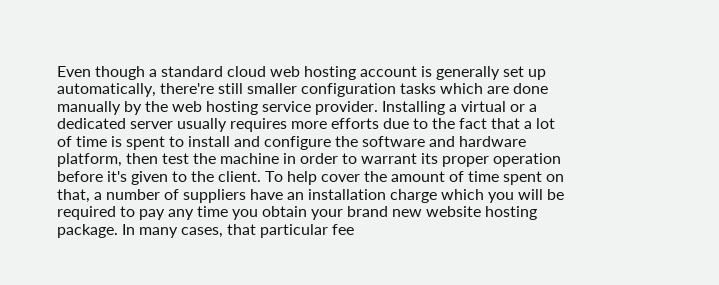Even though a standard cloud web hosting account is generally set up automatically, there're still smaller configuration tasks which are done manually by the web hosting service provider. Installing a virtual or a dedicated server usually requires more efforts due to the fact that a lot of time is spent to install and configure the software and hardware platform, then test the machine in order to warrant its proper operation before it's given to the client. To help cover the amount of time spent on that, a number of suppliers have an installation charge which you will be required to pay any time you obtain your brand new website hosting package. In many cases, that particular fee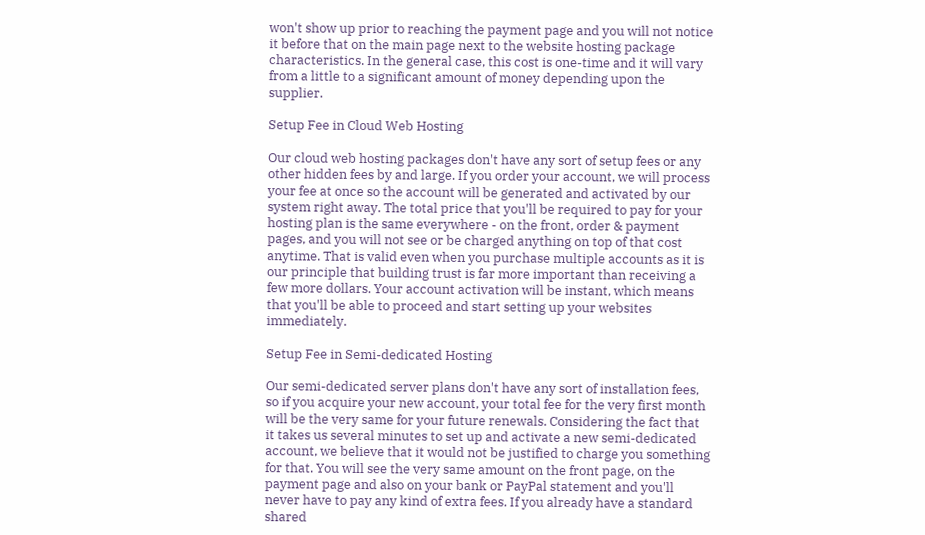won't show up prior to reaching the payment page and you will not notice it before that on the main page next to the website hosting package characteristics. In the general case, this cost is one-time and it will vary from a little to a significant amount of money depending upon the supplier.

Setup Fee in Cloud Web Hosting

Our cloud web hosting packages don't have any sort of setup fees or any other hidden fees by and large. If you order your account, we will process your fee at once so the account will be generated and activated by our system right away. The total price that you'll be required to pay for your hosting plan is the same everywhere - on the front, order & payment pages, and you will not see or be charged anything on top of that cost anytime. That is valid even when you purchase multiple accounts as it is our principle that building trust is far more important than receiving a few more dollars. Your account activation will be instant, which means that you'll be able to proceed and start setting up your websites immediately.

Setup Fee in Semi-dedicated Hosting

Our semi-dedicated server plans don't have any sort of installation fees, so if you acquire your new account, your total fee for the very first month will be the very same for your future renewals. Considering the fact that it takes us several minutes to set up and activate a new semi-dedicated account, we believe that it would not be justified to charge you something for that. You will see the very same amount on the front page, on the payment page and also on your bank or PayPal statement and you'll never have to pay any kind of extra fees. If you already have a standard shared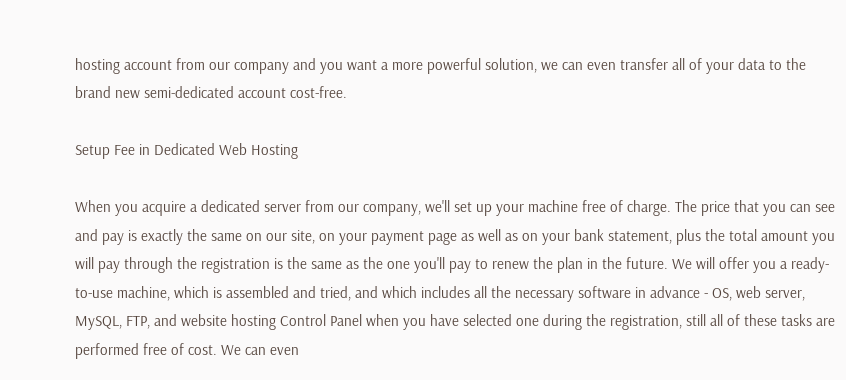hosting account from our company and you want a more powerful solution, we can even transfer all of your data to the brand new semi-dedicated account cost-free.

Setup Fee in Dedicated Web Hosting

When you acquire a dedicated server from our company, we'll set up your machine free of charge. The price that you can see and pay is exactly the same on our site, on your payment page as well as on your bank statement, plus the total amount you will pay through the registration is the same as the one you'll pay to renew the plan in the future. We will offer you a ready-to-use machine, which is assembled and tried, and which includes all the necessary software in advance - OS, web server, MySQL, FTP, and website hosting Control Panel when you have selected one during the registration, still all of these tasks are performed free of cost. We can even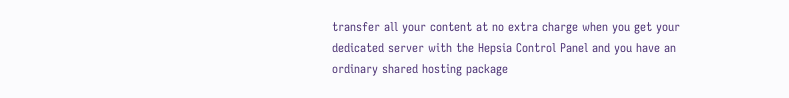transfer all your content at no extra charge when you get your dedicated server with the Hepsia Control Panel and you have an ordinary shared hosting package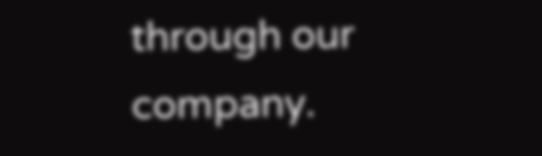through our company.